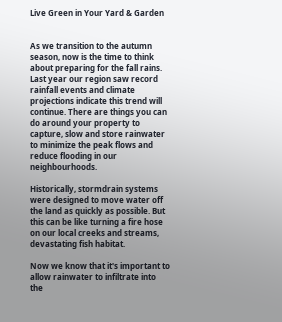Live Green in Your Yard & Garden


As we transition to the autumn season, now is the time to think about preparing for the fall rains.  Last year our region saw record rainfall events and climate projections indicate this trend will continue. There are things you can do around your property to capture, slow and store rainwater to minimize the peak flows and reduce flooding in our neighbourhoods.

Historically, stormdrain systems were designed to move water off the land as quickly as possible. But this can be like turning a fire hose on our local creeks and streams, devastating fish habitat.

Now we know that it's important to allow rainwater to infiltrate into the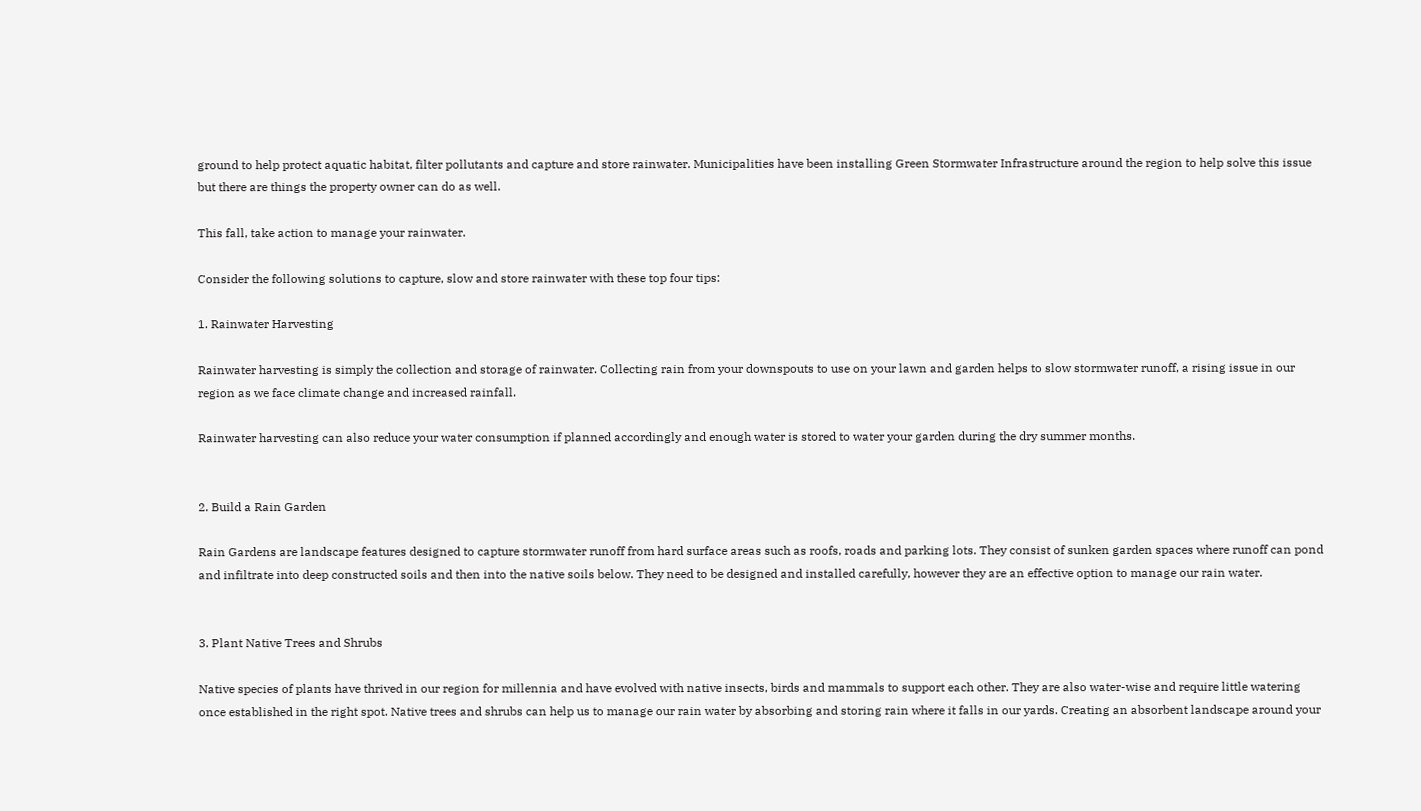ground to help protect aquatic habitat, filter pollutants and capture and store rainwater. Municipalities have been installing Green Stormwater Infrastructure around the region to help solve this issue but there are things the property owner can do as well.

This fall, take action to manage your rainwater.

Consider the following solutions to capture, slow and store rainwater with these top four tips:

1. Rainwater Harvesting

Rainwater harvesting is simply the collection and storage of rainwater. Collecting rain from your downspouts to use on your lawn and garden helps to slow stormwater runoff, a rising issue in our region as we face climate change and increased rainfall.

Rainwater harvesting can also reduce your water consumption if planned accordingly and enough water is stored to water your garden during the dry summer months.


2. Build a Rain Garden

Rain Gardens are landscape features designed to capture stormwater runoff from hard surface areas such as roofs, roads and parking lots. They consist of sunken garden spaces where runoff can pond and infiltrate into deep constructed soils and then into the native soils below. They need to be designed and installed carefully, however they are an effective option to manage our rain water.


3. Plant Native Trees and Shrubs

Native species of plants have thrived in our region for millennia and have evolved with native insects, birds and mammals to support each other. They are also water-wise and require little watering once established in the right spot. Native trees and shrubs can help us to manage our rain water by absorbing and storing rain where it falls in our yards. Creating an absorbent landscape around your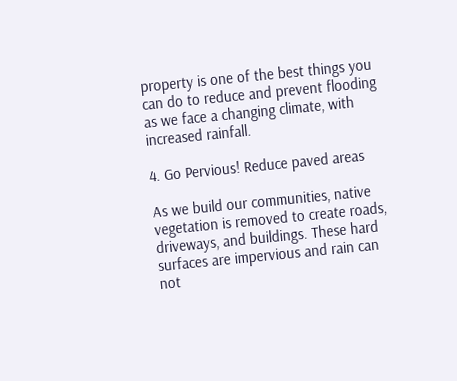property is one of the best things you can do to reduce and prevent flooding as we face a changing climate, with increased rainfall.

4. Go Pervious! Reduce paved areas

As we build our communities, native vegetation is removed to create roads, driveways, and buildings. These hard surfaces are impervious and rain can not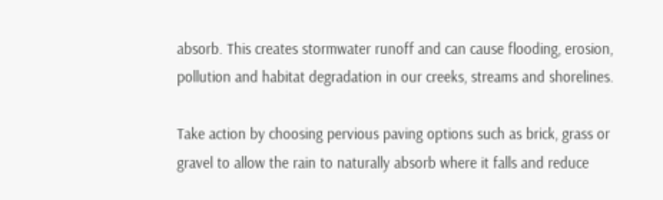absorb. This creates stormwater runoff and can cause flooding, erosion, pollution and habitat degradation in our creeks, streams and shorelines.

Take action by choosing pervious paving options such as brick, grass or gravel to allow the rain to naturally absorb where it falls and reduce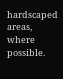hardscaped areas, where possible.